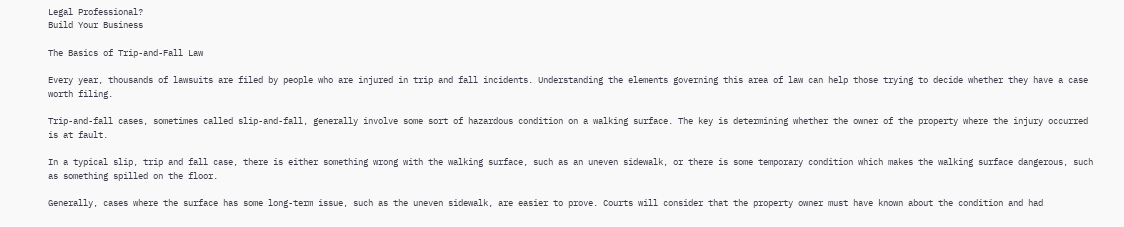Legal Professional?
Build Your Business

The Basics of Trip-and-Fall Law

Every year, thousands of lawsuits are filed by people who are injured in trip and fall incidents. Understanding the elements governing this area of law can help those trying to decide whether they have a case worth filing.

Trip-and-fall cases, sometimes called slip-and-fall, generally involve some sort of hazardous condition on a walking surface. The key is determining whether the owner of the property where the injury occurred is at fault.

In a typical slip, trip and fall case, there is either something wrong with the walking surface, such as an uneven sidewalk, or there is some temporary condition which makes the walking surface dangerous, such as something spilled on the floor.

Generally, cases where the surface has some long-term issue, such as the uneven sidewalk, are easier to prove. Courts will consider that the property owner must have known about the condition and had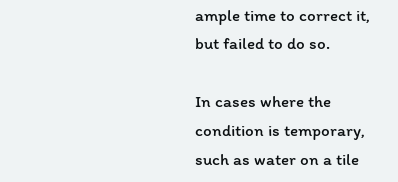ample time to correct it, but failed to do so.

In cases where the condition is temporary, such as water on a tile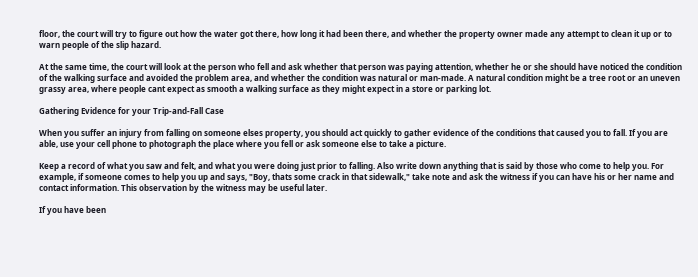floor, the court will try to figure out how the water got there, how long it had been there, and whether the property owner made any attempt to clean it up or to warn people of the slip hazard.

At the same time, the court will look at the person who fell and ask whether that person was paying attention, whether he or she should have noticed the condition of the walking surface and avoided the problem area, and whether the condition was natural or man-made. A natural condition might be a tree root or an uneven grassy area, where people cant expect as smooth a walking surface as they might expect in a store or parking lot.

Gathering Evidence for your Trip-and-Fall Case

When you suffer an injury from falling on someone elses property, you should act quickly to gather evidence of the conditions that caused you to fall. If you are able, use your cell phone to photograph the place where you fell or ask someone else to take a picture.

Keep a record of what you saw and felt, and what you were doing just prior to falling. Also write down anything that is said by those who come to help you. For example, if someone comes to help you up and says, "Boy, thats some crack in that sidewalk," take note and ask the witness if you can have his or her name and contact information. This observation by the witness may be useful later.

If you have been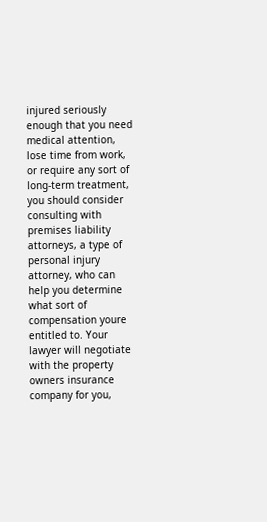injured seriously enough that you need medical attention, lose time from work, or require any sort of long-term treatment, you should consider consulting with premises liability attorneys, a type of personal injury attorney, who can help you determine what sort of compensation youre entitled to. Your lawyer will negotiate with the property owners insurance company for you,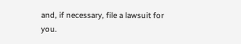and, if necessary, file a lawsuit for you.